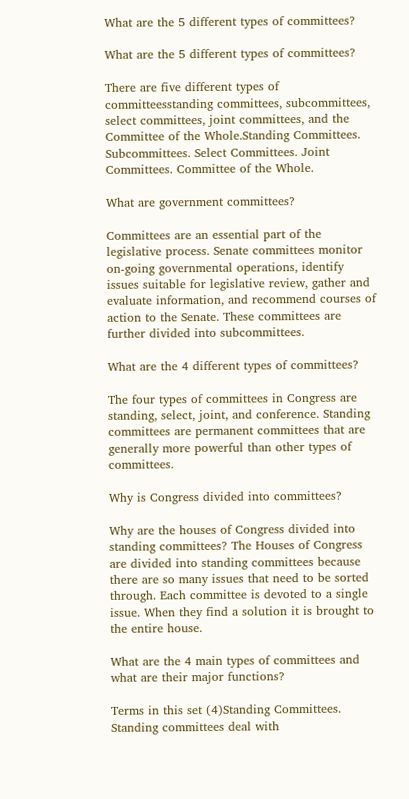What are the 5 different types of committees?

What are the 5 different types of committees?

There are five different types of committeesstanding committees, subcommittees, select committees, joint committees, and the Committee of the Whole.Standing Committees. Subcommittees. Select Committees. Joint Committees. Committee of the Whole.

What are government committees?

Committees are an essential part of the legislative process. Senate committees monitor on-going governmental operations, identify issues suitable for legislative review, gather and evaluate information, and recommend courses of action to the Senate. These committees are further divided into subcommittees.

What are the 4 different types of committees?

The four types of committees in Congress are standing, select, joint, and conference. Standing committees are permanent committees that are generally more powerful than other types of committees.

Why is Congress divided into committees?

Why are the houses of Congress divided into standing committees? The Houses of Congress are divided into standing committees because there are so many issues that need to be sorted through. Each committee is devoted to a single issue. When they find a solution it is brought to the entire house.

What are the 4 main types of committees and what are their major functions?

Terms in this set (4)Standing Committees. Standing committees deal with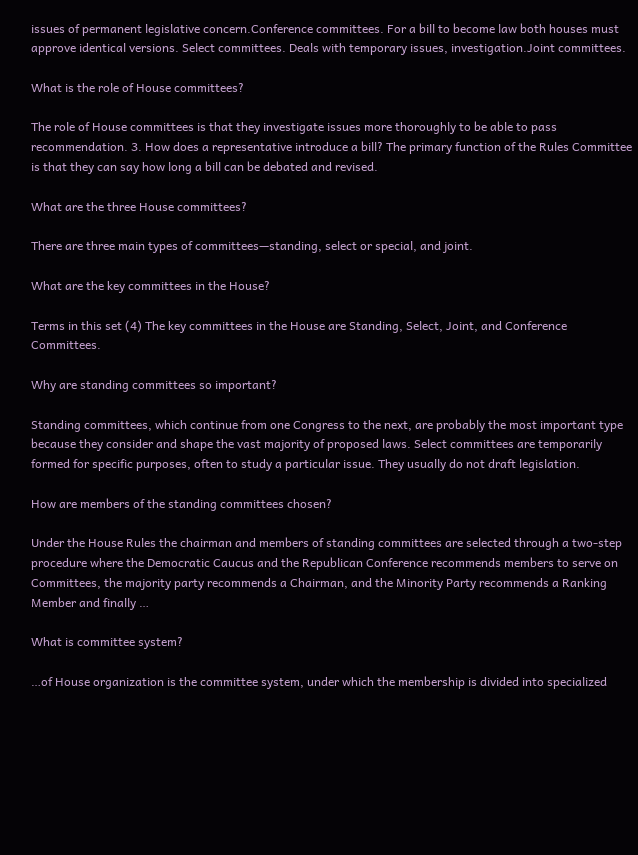issues of permanent legislative concern.Conference committees. For a bill to become law both houses must approve identical versions. Select committees. Deals with temporary issues, investigation.Joint committees.

What is the role of House committees?

The role of House committees is that they investigate issues more thoroughly to be able to pass recommendation. 3. How does a representative introduce a bill? The primary function of the Rules Committee is that they can say how long a bill can be debated and revised.

What are the three House committees?

There are three main types of committees—standing, select or special, and joint.

What are the key committees in the House?

Terms in this set (4) The key committees in the House are Standing, Select, Joint, and Conference Committees.

Why are standing committees so important?

Standing committees, which continue from one Congress to the next, are probably the most important type because they consider and shape the vast majority of proposed laws. Select committees are temporarily formed for specific purposes, often to study a particular issue. They usually do not draft legislation.

How are members of the standing committees chosen?

Under the House Rules the chairman and members of standing committees are selected through a two-step procedure where the Democratic Caucus and the Republican Conference recommends members to serve on Committees, the majority party recommends a Chairman, and the Minority Party recommends a Ranking Member and finally …

What is committee system?

…of House organization is the committee system, under which the membership is divided into specialized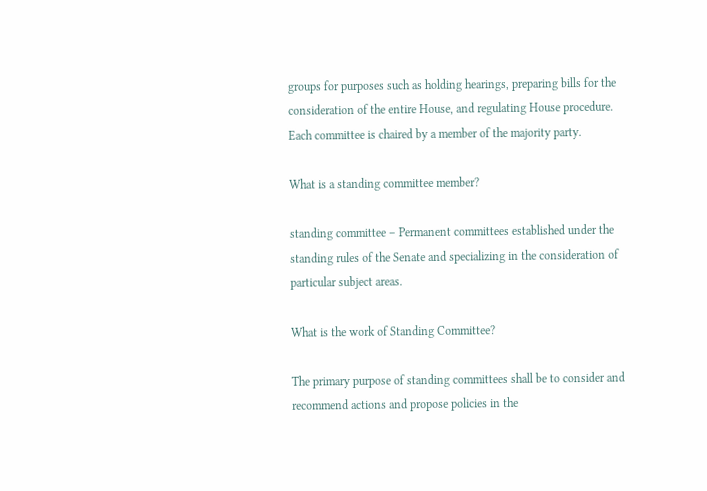groups for purposes such as holding hearings, preparing bills for the consideration of the entire House, and regulating House procedure. Each committee is chaired by a member of the majority party.

What is a standing committee member?

standing committee – Permanent committees established under the standing rules of the Senate and specializing in the consideration of particular subject areas.

What is the work of Standing Committee?

The primary purpose of standing committees shall be to consider and recommend actions and propose policies in the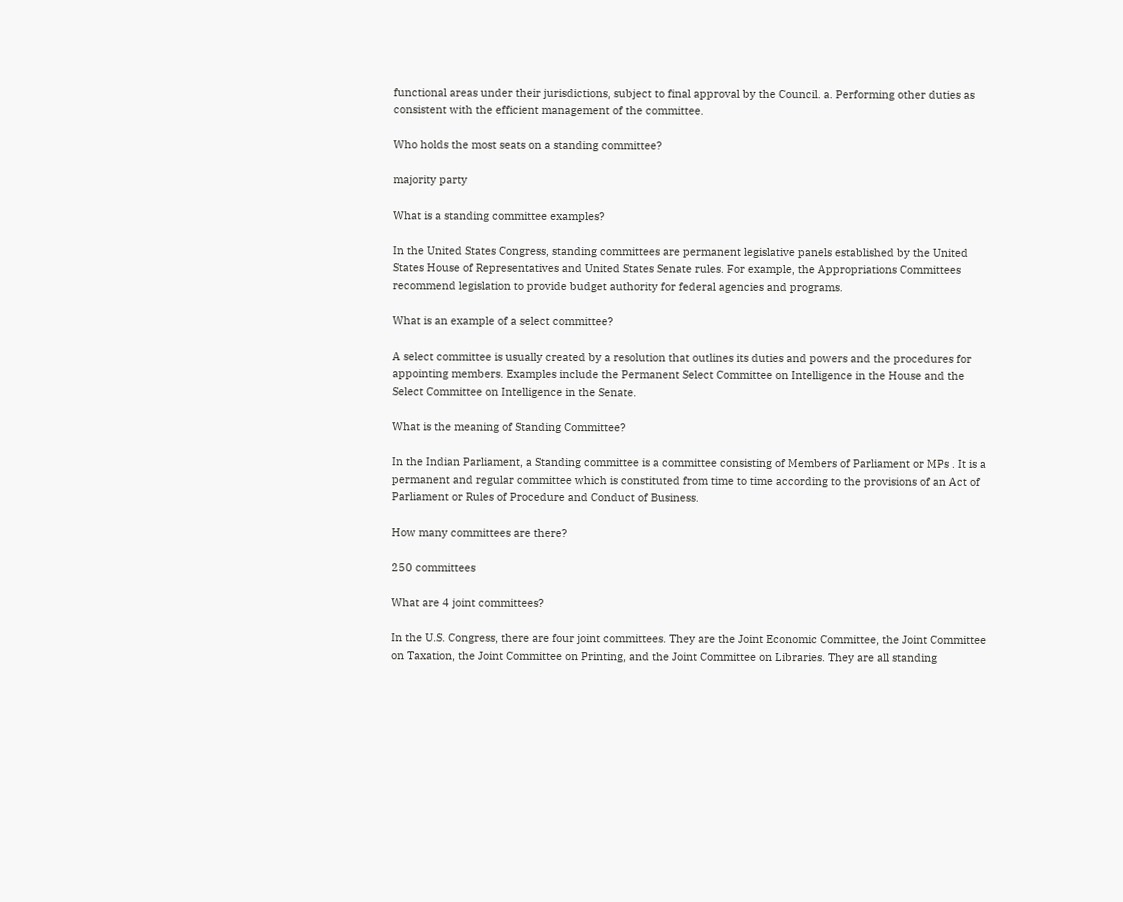functional areas under their jurisdictions, subject to final approval by the Council. a. Performing other duties as consistent with the efficient management of the committee.

Who holds the most seats on a standing committee?

majority party

What is a standing committee examples?

In the United States Congress, standing committees are permanent legislative panels established by the United States House of Representatives and United States Senate rules. For example, the Appropriations Committees recommend legislation to provide budget authority for federal agencies and programs.

What is an example of a select committee?

A select committee is usually created by a resolution that outlines its duties and powers and the procedures for appointing members. Examples include the Permanent Select Committee on Intelligence in the House and the Select Committee on Intelligence in the Senate.

What is the meaning of Standing Committee?

In the Indian Parliament, a Standing committee is a committee consisting of Members of Parliament or MPs . It is a permanent and regular committee which is constituted from time to time according to the provisions of an Act of Parliament or Rules of Procedure and Conduct of Business.

How many committees are there?

250 committees

What are 4 joint committees?

In the U.S. Congress, there are four joint committees. They are the Joint Economic Committee, the Joint Committee on Taxation, the Joint Committee on Printing, and the Joint Committee on Libraries. They are all standing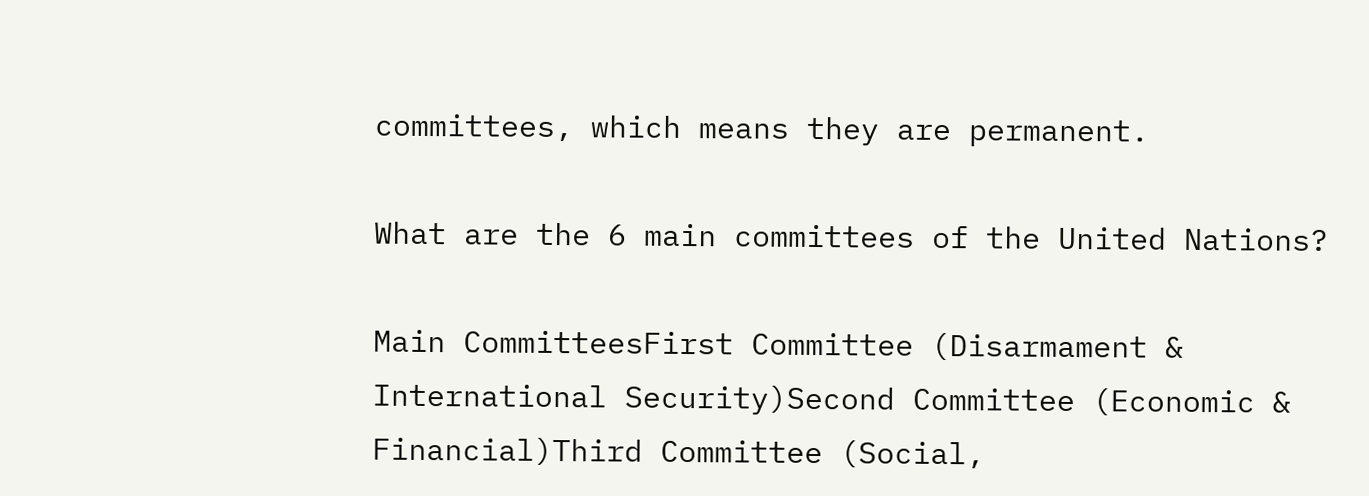committees, which means they are permanent.

What are the 6 main committees of the United Nations?

Main CommitteesFirst Committee (Disarmament & International Security)Second Committee (Economic & Financial)Third Committee (Social,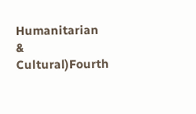Humanitarian & Cultural)Fourth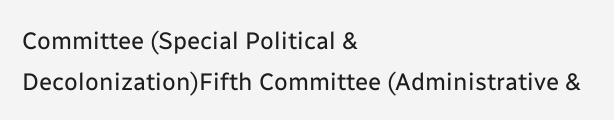Committee (Special Political & Decolonization)Fifth Committee (Administrative &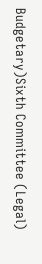Budgetary)Sixth Committee (Legal)